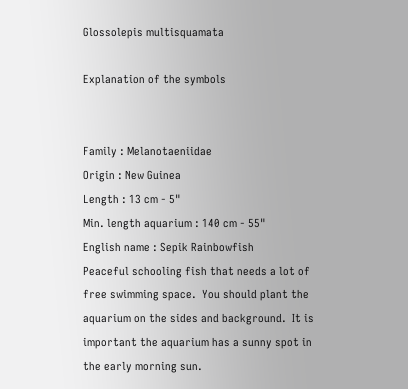Glossolepis multisquamata

Explanation of the symbols


Family : Melanotaeniidae
Origin : New Guinea
Length : 13 cm - 5"
Min. length aquarium : 140 cm - 55"
English name : Sepik Rainbowfish
Peaceful schooling fish that needs a lot of free swimming space.  You should plant the aquarium on the sides and background.  It is important the aquarium has a sunny spot in the early morning sun.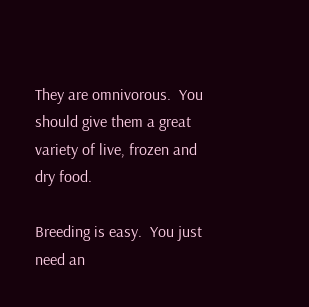They are omnivorous.  You should give them a great variety of live, frozen and dry food.

Breeding is easy.  You just need an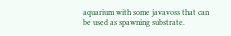aquarium with some javavoss that can be used as spawning substrate.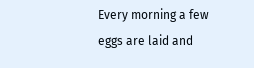Every morning a few eggs are laid and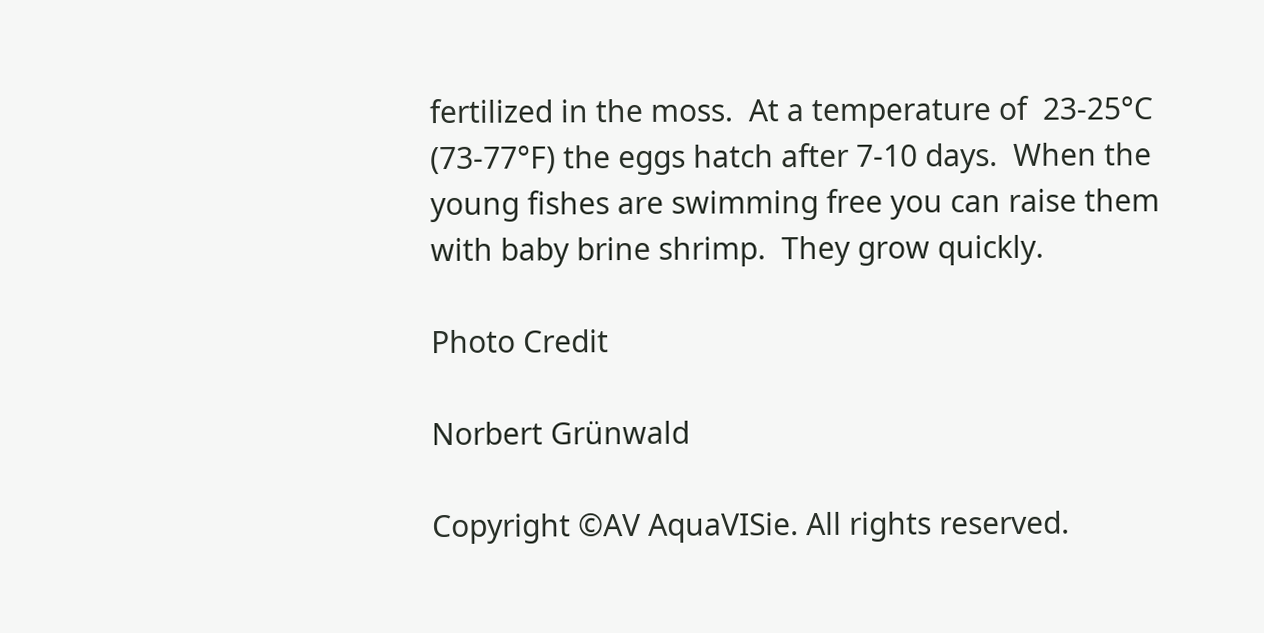fertilized in the moss.  At a temperature of  23-25°C (73-77°F) the eggs hatch after 7-10 days.  When the young fishes are swimming free you can raise them with baby brine shrimp.  They grow quickly.

Photo Credit

Norbert Grünwald

Copyright ©AV AquaVISie. All rights reserved.